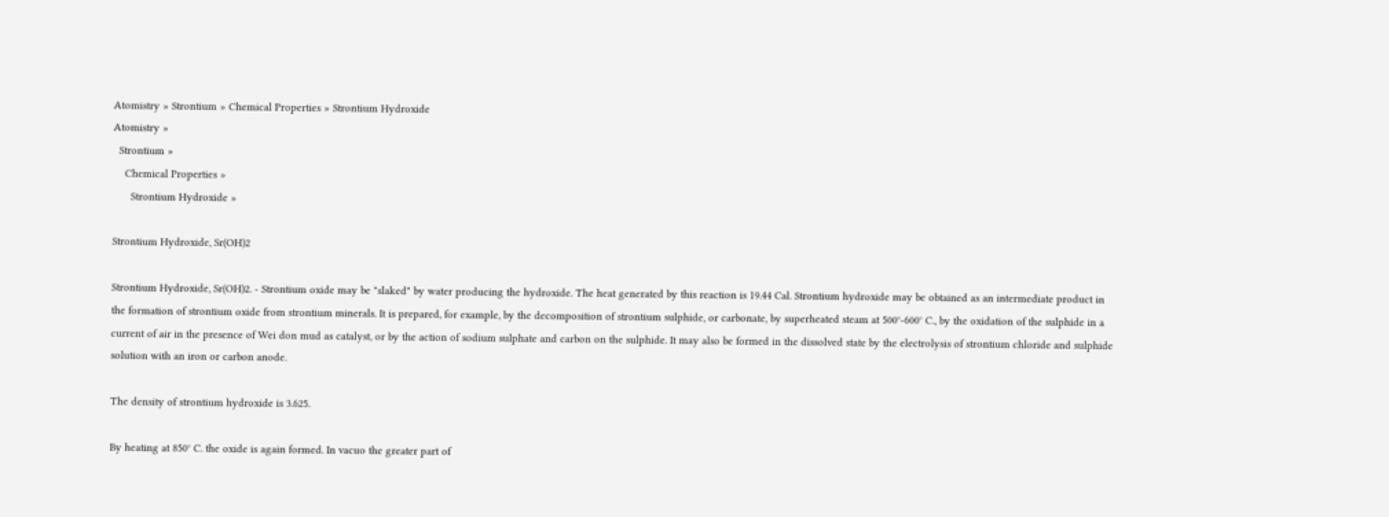Atomistry » Strontium » Chemical Properties » Strontium Hydroxide
Atomistry »
  Strontium »
    Chemical Properties »
      Strontium Hydroxide »

Strontium Hydroxide, Sr(OH)2

Strontium Hydroxide, Sr(OH)2. - Strontium oxide may be "slaked" by water producing the hydroxide. The heat generated by this reaction is 19.44 Cal. Strontium hydroxide may be obtained as an intermediate product in the formation of strontium oxide from strontium minerals. It is prepared, for example, by the decomposition of strontium sulphide, or carbonate, by superheated steam at 500°-600° C., by the oxidation of the sulphide in a current of air in the presence of Wei don mud as catalyst, or by the action of sodium sulphate and carbon on the sulphide. It may also be formed in the dissolved state by the electrolysis of strontium chloride and sulphide solution with an iron or carbon anode.

The density of strontium hydroxide is 3.625.

By heating at 850° C. the oxide is again formed. In vacuo the greater part of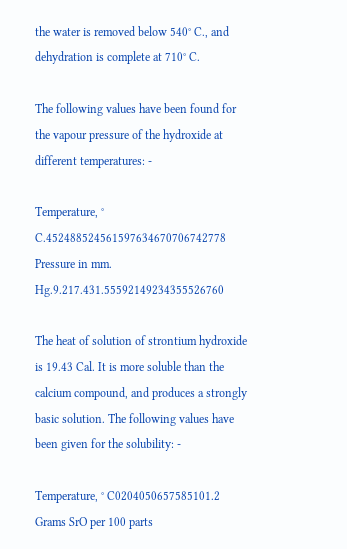the water is removed below 540° C., and dehydration is complete at 710° C.

The following values have been found for the vapour pressure of the hydroxide at different temperatures: -

Temperature, ° C.452488524561597634670706742778
Pressure in mm. Hg.9.217.431.55592149234355526760

The heat of solution of strontium hydroxide is 19.43 Cal. It is more soluble than the calcium compound, and produces a strongly basic solution. The following values have been given for the solubility: -

Temperature, ° C0204050657585101.2
Grams SrO per 100 parts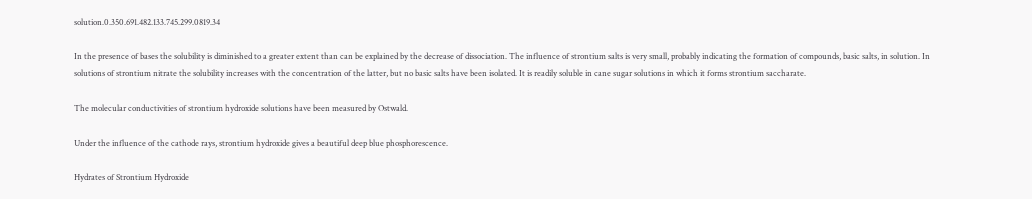solution.0.350.691.482.133.745.299.0819.34

In the presence of bases the solubility is diminished to a greater extent than can be explained by the decrease of dissociation. The influence of strontium salts is very small, probably indicating the formation of compounds, basic salts, in solution. In solutions of strontium nitrate the solubility increases with the concentration of the latter, but no basic salts have been isolated. It is readily soluble in cane sugar solutions in which it forms strontium saccharate.

The molecular conductivities of strontium hydroxide solutions have been measured by Ostwald.

Under the influence of the cathode rays, strontium hydroxide gives a beautiful deep blue phosphorescence.

Hydrates of Strontium Hydroxide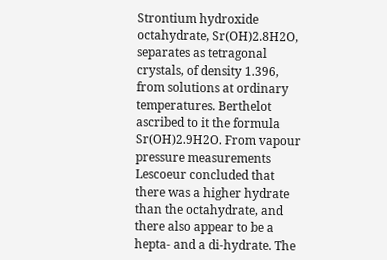Strontium hydroxide octahydrate, Sr(OH)2.8H2O, separates as tetragonal crystals, of density 1.396, from solutions at ordinary temperatures. Berthelot ascribed to it the formula Sr(OH)2.9H2O. From vapour pressure measurements Lescoeur concluded that there was a higher hydrate than the octahydrate, and there also appear to be a hepta- and a di-hydrate. The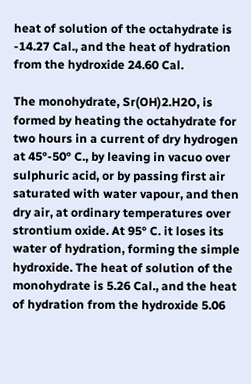heat of solution of the octahydrate is -14.27 Cal., and the heat of hydration from the hydroxide 24.60 Cal.

The monohydrate, Sr(OH)2.H2O, is formed by heating the octahydrate for two hours in a current of dry hydrogen at 45°-50° C., by leaving in vacuo over sulphuric acid, or by passing first air saturated with water vapour, and then dry air, at ordinary temperatures over strontium oxide. At 95° C. it loses its water of hydration, forming the simple hydroxide. The heat of solution of the monohydrate is 5.26 Cal., and the heat of hydration from the hydroxide 5.06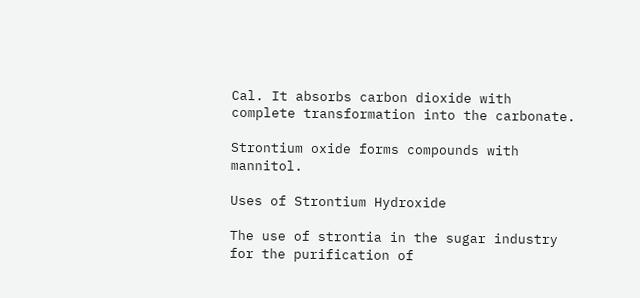Cal. It absorbs carbon dioxide with complete transformation into the carbonate.

Strontium oxide forms compounds with mannitol.

Uses of Strontium Hydroxide

The use of strontia in the sugar industry for the purification of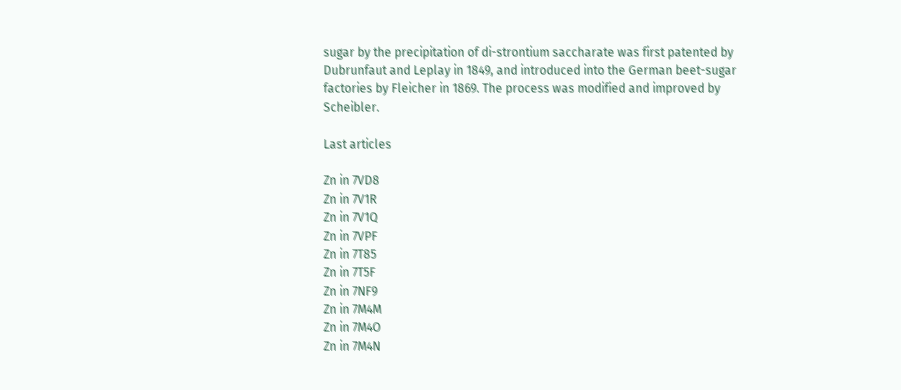sugar by the precipitation of di-strontium saccharate was first patented by Dubrunfaut and Leplay in 1849, and introduced into the German beet-sugar factories by Fleicher in 1869. The process was modified and improved by Scheibler.

Last articles

Zn in 7VD8
Zn in 7V1R
Zn in 7V1Q
Zn in 7VPF
Zn in 7T85
Zn in 7T5F
Zn in 7NF9
Zn in 7M4M
Zn in 7M4O
Zn in 7M4N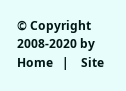© Copyright 2008-2020 by
Home   |    Site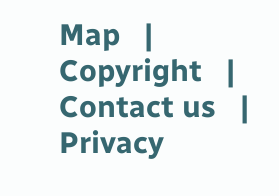Map   |    Copyright   |    Contact us   |    Privacy